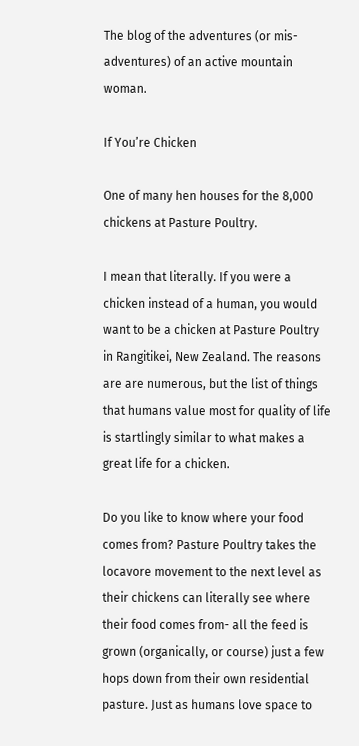The blog of the adventures (or mis-adventures) of an active mountain woman.

If You’re Chicken

One of many hen houses for the 8,000 chickens at Pasture Poultry.

I mean that literally. If you were a chicken instead of a human, you would want to be a chicken at Pasture Poultry in Rangitikei, New Zealand. The reasons are are numerous, but the list of things that humans value most for quality of life is startlingly similar to what makes a great life for a chicken.

Do you like to know where your food comes from? Pasture Poultry takes the locavore movement to the next level as their chickens can literally see where their food comes from- all the feed is grown (organically, or course) just a few hops down from their own residential pasture. Just as humans love space to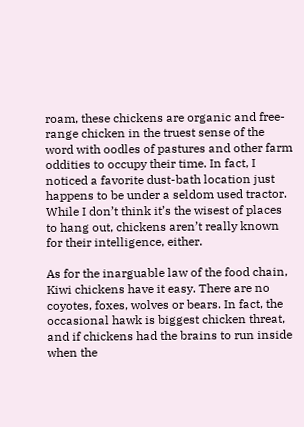roam, these chickens are organic and free-range chicken in the truest sense of the word with oodles of pastures and other farm oddities to occupy their time. In fact, I noticed a favorite dust-bath location just happens to be under a seldom used tractor. While I don’t think it’s the wisest of places to hang out, chickens aren’t really known for their intelligence, either.

As for the inarguable law of the food chain, Kiwi chickens have it easy. There are no coyotes, foxes, wolves or bears. In fact, the occasional hawk is biggest chicken threat, and if chickens had the brains to run inside when the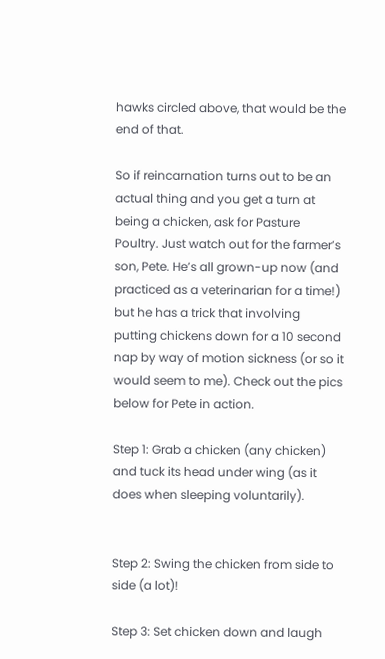hawks circled above, that would be the end of that.

So if reincarnation turns out to be an actual thing and you get a turn at being a chicken, ask for Pasture Poultry. Just watch out for the farmer’s son, Pete. He’s all grown-up now (and practiced as a veterinarian for a time!) but he has a trick that involving putting chickens down for a 10 second nap by way of motion sickness (or so it would seem to me). Check out the pics below for Pete in action.

Step 1: Grab a chicken (any chicken) and tuck its head under wing (as it does when sleeping voluntarily).


Step 2: Swing the chicken from side to side (a lot)!

Step 3: Set chicken down and laugh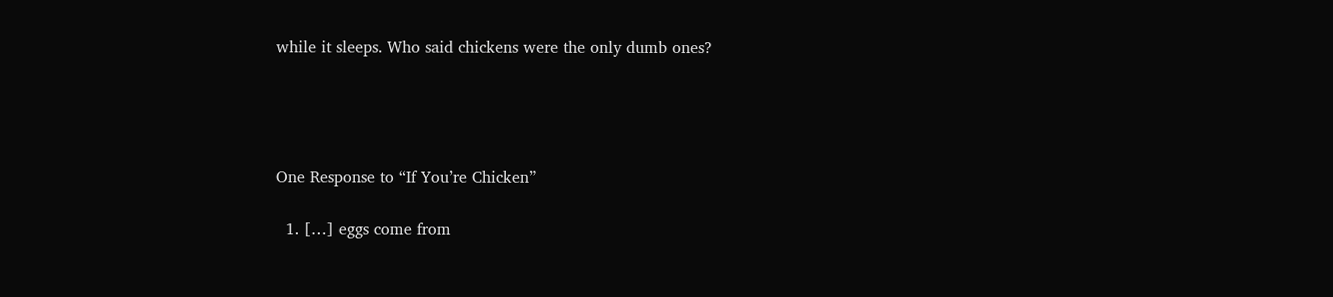while it sleeps. Who said chickens were the only dumb ones?




One Response to “If You’re Chicken”

  1. […] eggs come from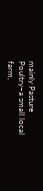mainly Pasture Poultry–a small local farm,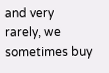and very rarely, we sometimes buy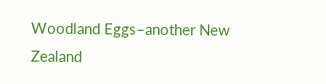Woodland Eggs–another New Zealand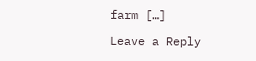farm […]

Leave a Reply